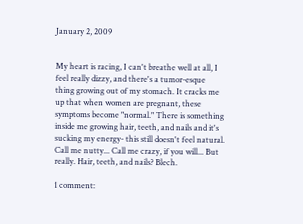January 2, 2009


My heart is racing, I can't breathe well at all, I feel really dizzy, and there's a tumor-esque thing growing out of my stomach. It cracks me up that when women are pregnant, these symptoms become "normal." There is something inside me growing hair, teeth, and nails and it's sucking my energy- this still doesn't feel natural. Call me nutty... Call me crazy, if you will... But really. Hair, teeth, and nails? Blech.

1 comment: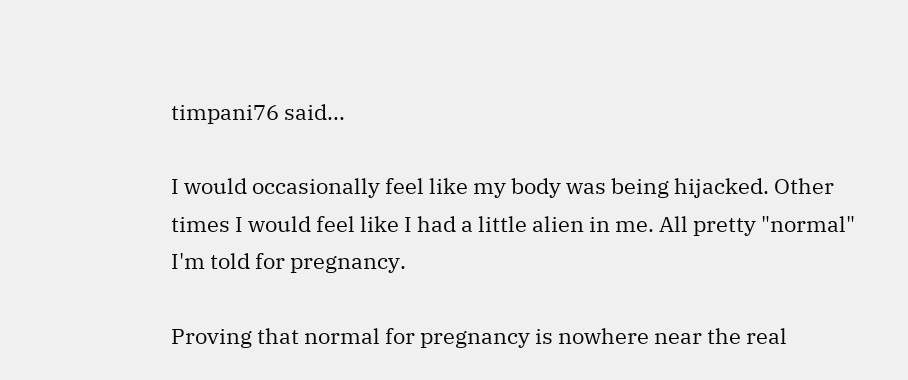timpani76 said...

I would occasionally feel like my body was being hijacked. Other times I would feel like I had a little alien in me. All pretty "normal" I'm told for pregnancy.

Proving that normal for pregnancy is nowhere near the real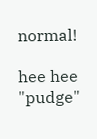normal!

hee hee "pudge"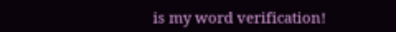is my word verification!